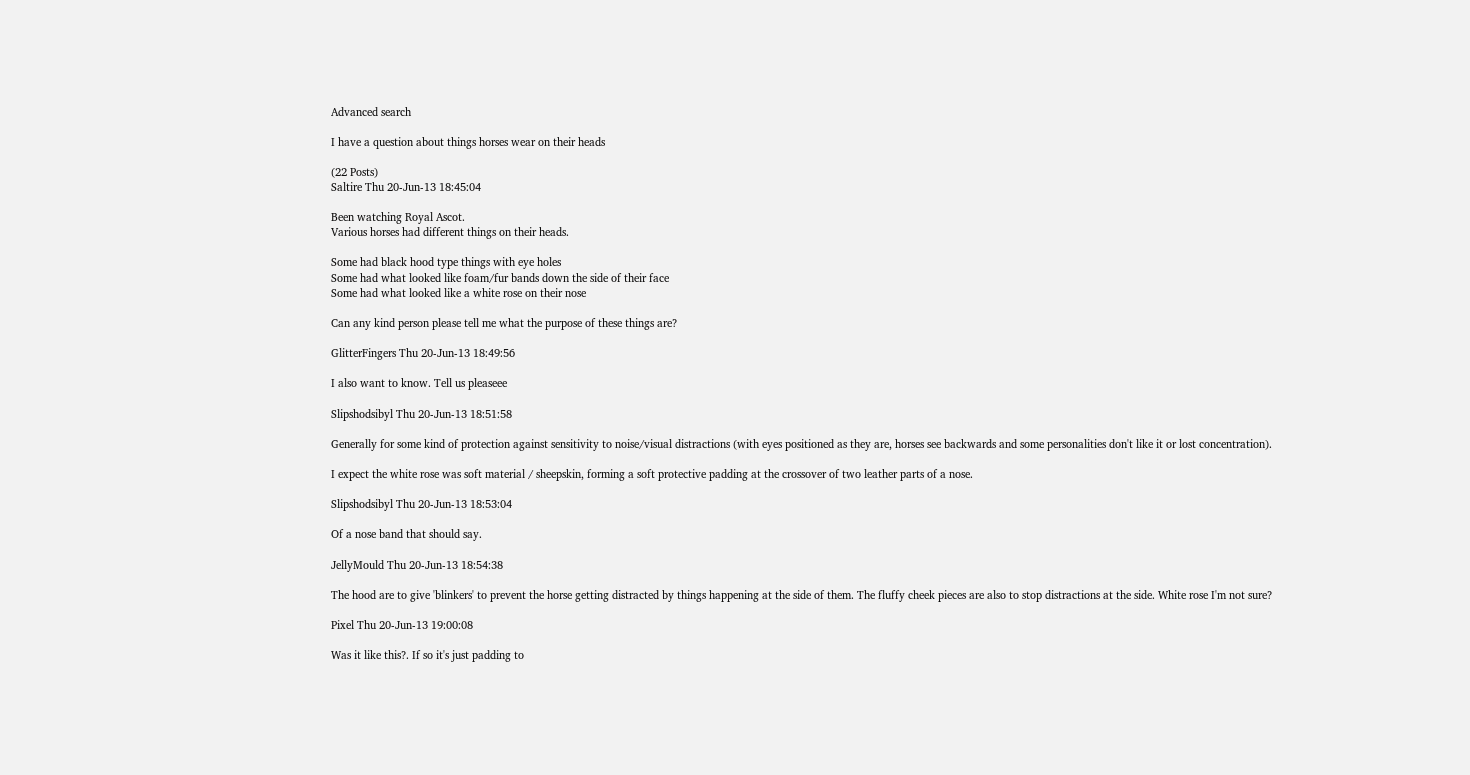Advanced search

I have a question about things horses wear on their heads

(22 Posts)
Saltire Thu 20-Jun-13 18:45:04

Been watching Royal Ascot.
Various horses had different things on their heads.

Some had black hood type things with eye holes
Some had what looked like foam/fur bands down the side of their face
Some had what looked like a white rose on their nose

Can any kind person please tell me what the purpose of these things are?

GlitterFingers Thu 20-Jun-13 18:49:56

I also want to know. Tell us pleaseee

Slipshodsibyl Thu 20-Jun-13 18:51:58

Generally for some kind of protection against sensitivity to noise/visual distractions (with eyes positioned as they are, horses see backwards and some personalities don't like it or lost concentration).

I expect the white rose was soft material / sheepskin, forming a soft protective padding at the crossover of two leather parts of a nose.

Slipshodsibyl Thu 20-Jun-13 18:53:04

Of a nose band that should say.

JellyMould Thu 20-Jun-13 18:54:38

The hood are to give 'blinkers' to prevent the horse getting distracted by things happening at the side of them. The fluffy cheek pieces are also to stop distractions at the side. White rose I'm not sure?

Pixel Thu 20-Jun-13 19:00:08

Was it like this?. If so it's just padding to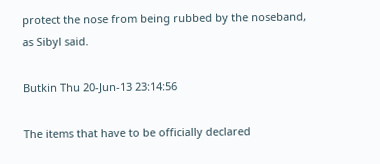protect the nose from being rubbed by the noseband, as Sibyl said.

Butkin Thu 20-Jun-13 23:14:56

The items that have to be officially declared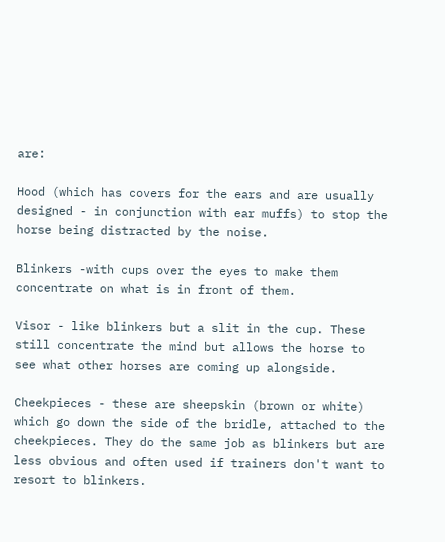are:

Hood (which has covers for the ears and are usually designed - in conjunction with ear muffs) to stop the horse being distracted by the noise.

Blinkers -with cups over the eyes to make them concentrate on what is in front of them.

Visor - like blinkers but a slit in the cup. These still concentrate the mind but allows the horse to see what other horses are coming up alongside.

Cheekpieces - these are sheepskin (brown or white) which go down the side of the bridle, attached to the cheekpieces. They do the same job as blinkers but are less obvious and often used if trainers don't want to resort to blinkers.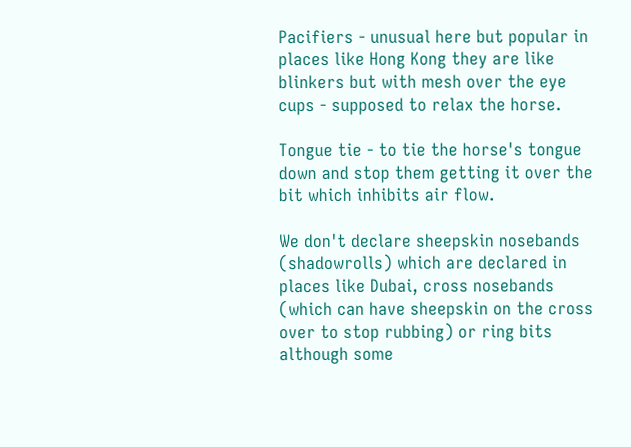Pacifiers - unusual here but popular in places like Hong Kong they are like blinkers but with mesh over the eye cups - supposed to relax the horse.

Tongue tie - to tie the horse's tongue down and stop them getting it over the bit which inhibits air flow.

We don't declare sheepskin nosebands (shadowrolls) which are declared in places like Dubai, cross nosebands (which can have sheepskin on the cross over to stop rubbing) or ring bits although some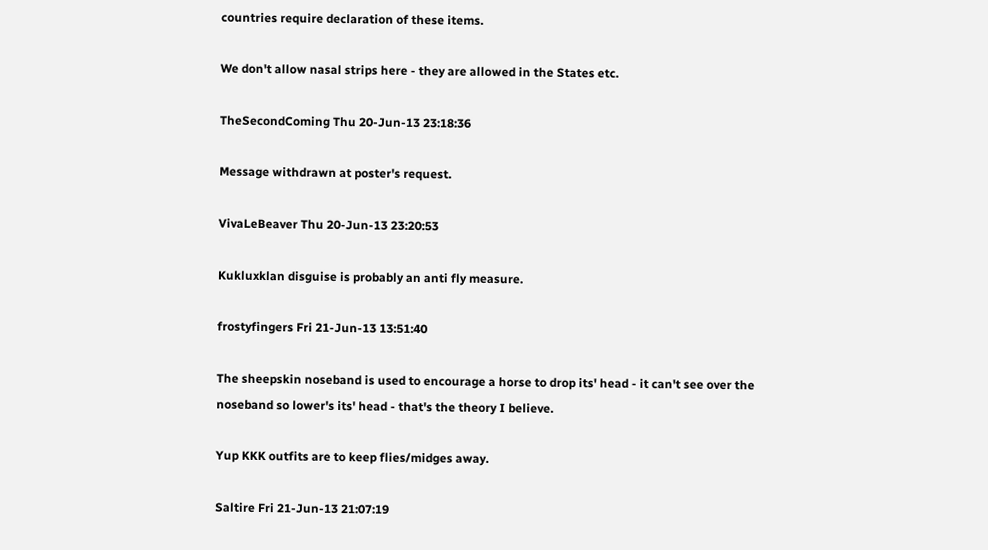countries require declaration of these items.

We don't allow nasal strips here - they are allowed in the States etc.

TheSecondComing Thu 20-Jun-13 23:18:36

Message withdrawn at poster's request.

VivaLeBeaver Thu 20-Jun-13 23:20:53

Kukluxklan disguise is probably an anti fly measure.

frostyfingers Fri 21-Jun-13 13:51:40

The sheepskin noseband is used to encourage a horse to drop its' head - it can't see over the noseband so lower's its' head - that's the theory I believe.

Yup KKK outfits are to keep flies/midges away.

Saltire Fri 21-Jun-13 21:07:19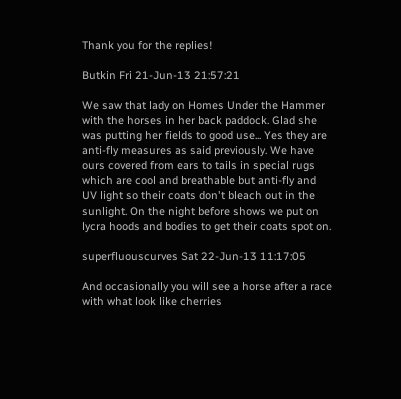Thank you for the replies!

Butkin Fri 21-Jun-13 21:57:21

We saw that lady on Homes Under the Hammer with the horses in her back paddock. Glad she was putting her fields to good use... Yes they are anti-fly measures as said previously. We have ours covered from ears to tails in special rugs which are cool and breathable but anti-fly and UV light so their coats don't bleach out in the sunlight. On the night before shows we put on lycra hoods and bodies to get their coats spot on.

superfluouscurves Sat 22-Jun-13 11:17:05

And occasionally you will see a horse after a race with what look like cherries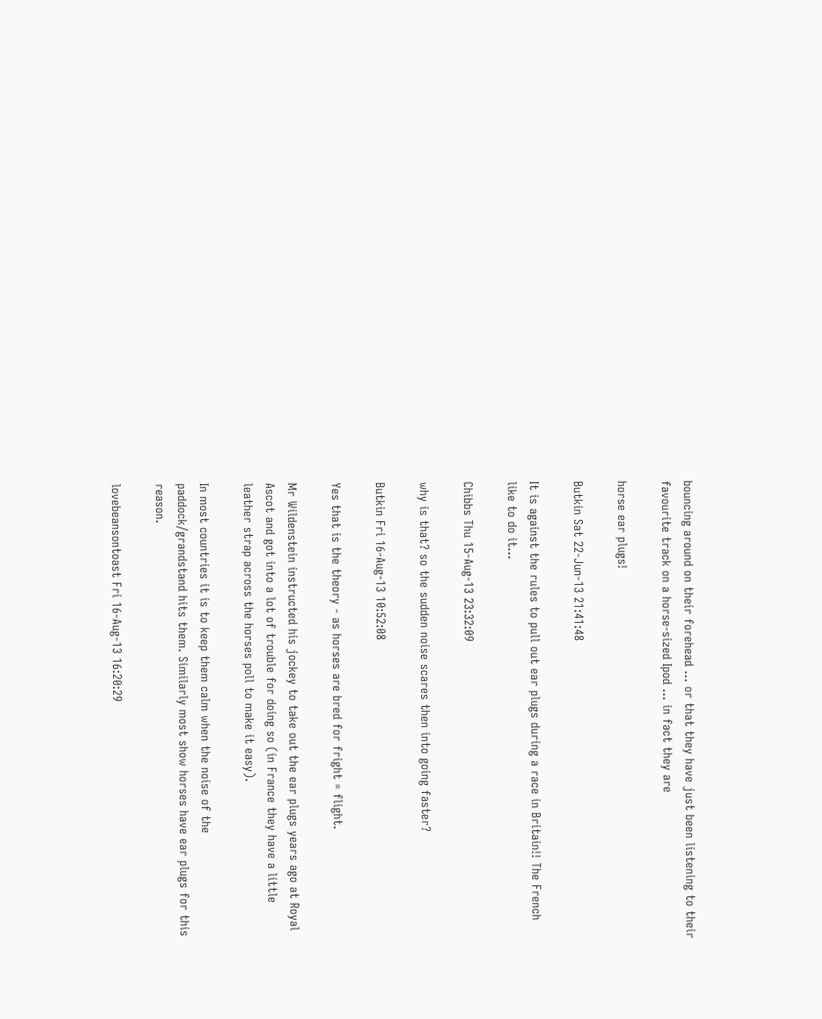bouncing around on their forehead ... or that they have just been listening to their favourite track on a horse-sized Ipod ... in fact they are

horse ear plugs!

Butkin Sat 22-Jun-13 21:41:48

It is against the rules to pull out ear plugs during a race in Britain!! The French like to do it...

Chibbs Thu 15-Aug-13 23:32:09

why is that? so the sudden noise scares then into going faster?

Butkin Fri 16-Aug-13 10:52:08

Yes that is the theory - as horses are bred for fright = flight.

Mr Wildenstein instructed his jockey to take out the ear plugs years ago at Royal Ascot and got into a lot of trouble for doing so (in France they have a little leather strap across the horses poll to make it easy).

In most countries it is to keep them calm when the noise of the paddock/grandstand hits them. Similarly most show horses have ear plugs for this reason.

lovebeansontoast Fri 16-Aug-13 16:20:29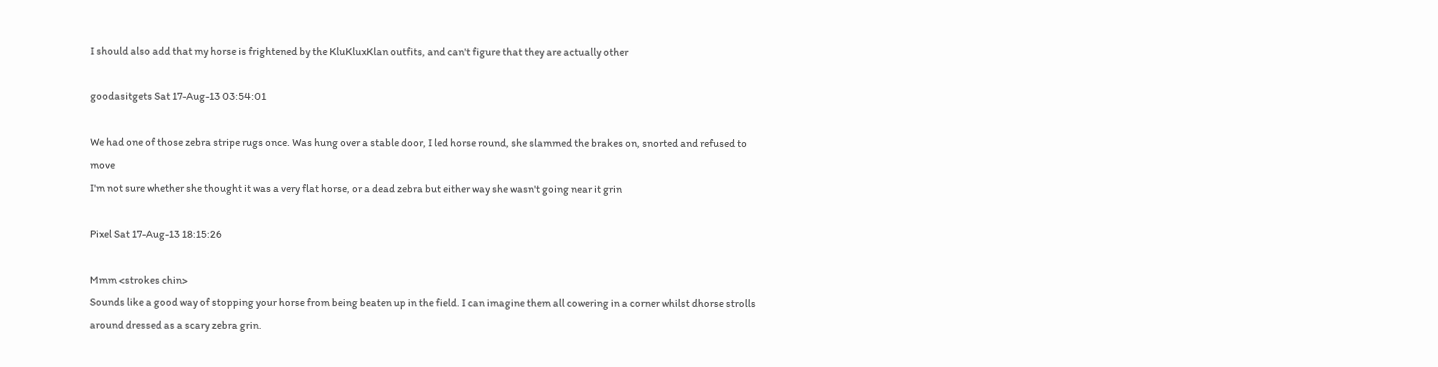I should also add that my horse is frightened by the KluKluxKlan outfits, and can't figure that they are actually other

goodasitgets Sat 17-Aug-13 03:54:01

We had one of those zebra stripe rugs once. Was hung over a stable door, I led horse round, she slammed the brakes on, snorted and refused to move
I'm not sure whether she thought it was a very flat horse, or a dead zebra but either way she wasn't going near it grin

Pixel Sat 17-Aug-13 18:15:26

Mmm <strokes chin>
Sounds like a good way of stopping your horse from being beaten up in the field. I can imagine them all cowering in a corner whilst dhorse strolls around dressed as a scary zebra grin.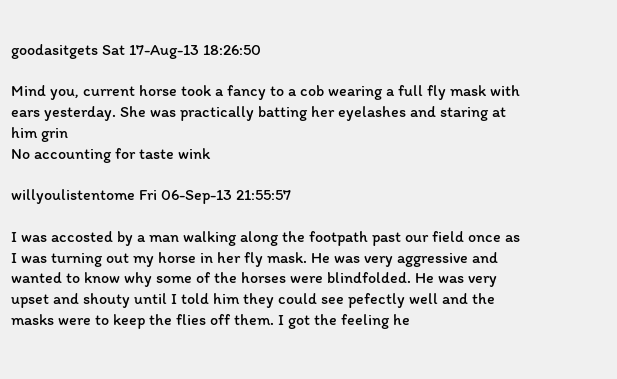goodasitgets Sat 17-Aug-13 18:26:50

Mind you, current horse took a fancy to a cob wearing a full fly mask with ears yesterday. She was practically batting her eyelashes and staring at him grin
No accounting for taste wink

willyoulistentome Fri 06-Sep-13 21:55:57

I was accosted by a man walking along the footpath past our field once as I was turning out my horse in her fly mask. He was very aggressive and wanted to know why some of the horses were blindfolded. He was very upset and shouty until I told him they could see pefectly well and the masks were to keep the flies off them. I got the feeling he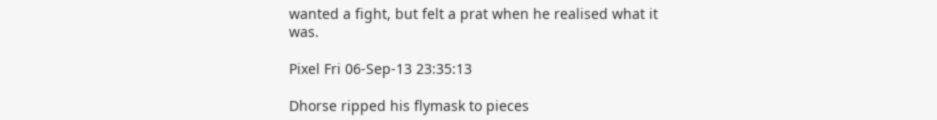wanted a fight, but felt a prat when he realised what it was.

Pixel Fri 06-Sep-13 23:35:13

Dhorse ripped his flymask to pieces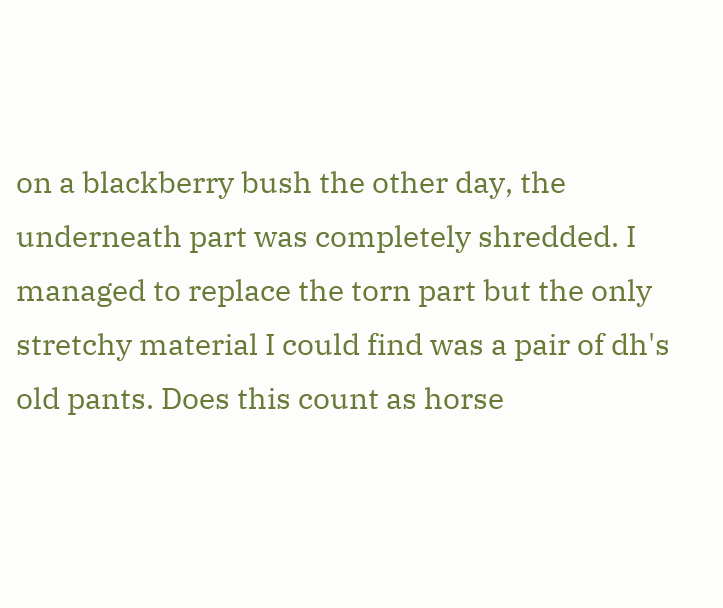on a blackberry bush the other day, the underneath part was completely shredded. I managed to replace the torn part but the only stretchy material I could find was a pair of dh's old pants. Does this count as horse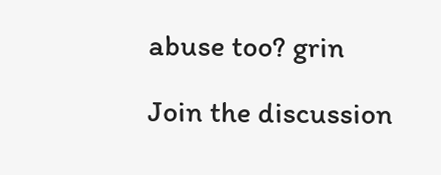abuse too? grin

Join the discussion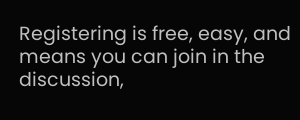Registering is free, easy, and means you can join in the discussion,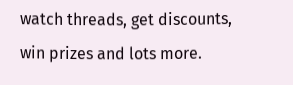watch threads, get discounts, win prizes and lots more.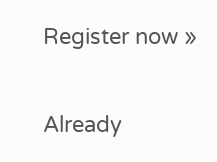Register now »

Already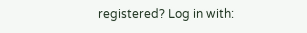registered? Log in with: